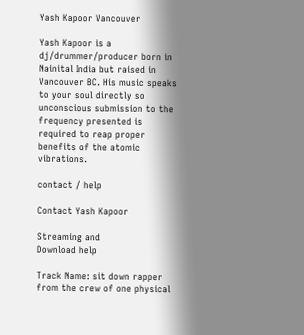Yash Kapoor Vancouver

Yash Kapoor is a dj/drummer/producer born in Nainital India but raised in Vancouver BC. His music speaks to your soul directly so unconscious submission to the frequency presented is required to reap proper benefits of the atomic vibrations.

contact / help

Contact Yash Kapoor

Streaming and
Download help

Track Name: sit down rapper
from the crew of one physical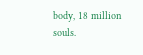body, 18 million souls.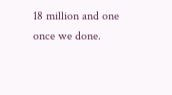18 million and one once we done.